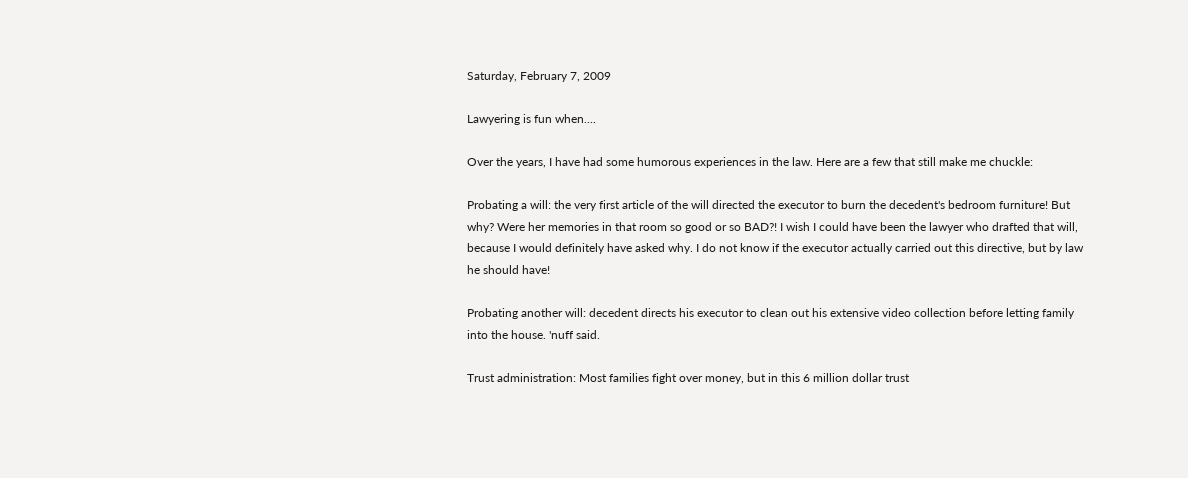Saturday, February 7, 2009

Lawyering is fun when....

Over the years, I have had some humorous experiences in the law. Here are a few that still make me chuckle:

Probating a will: the very first article of the will directed the executor to burn the decedent's bedroom furniture! But why? Were her memories in that room so good or so BAD?! I wish I could have been the lawyer who drafted that will, because I would definitely have asked why. I do not know if the executor actually carried out this directive, but by law he should have!

Probating another will: decedent directs his executor to clean out his extensive video collection before letting family into the house. 'nuff said.

Trust administration: Most families fight over money, but in this 6 million dollar trust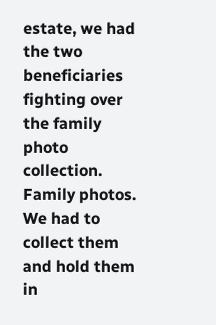estate, we had the two beneficiaries fighting over the family photo collection. Family photos. We had to collect them and hold them in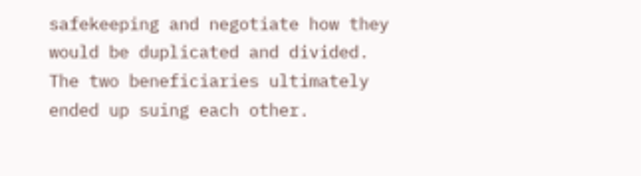safekeeping and negotiate how they would be duplicated and divided. The two beneficiaries ultimately ended up suing each other.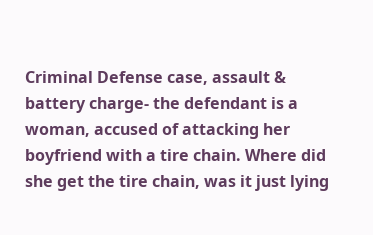Criminal Defense case, assault & battery charge- the defendant is a woman, accused of attacking her boyfriend with a tire chain. Where did she get the tire chain, was it just lying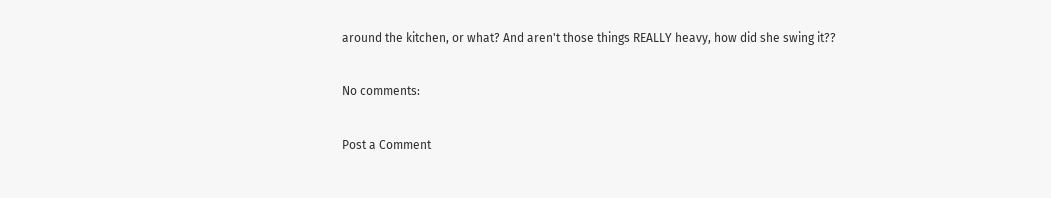around the kitchen, or what? And aren't those things REALLY heavy, how did she swing it??

No comments:

Post a Comment